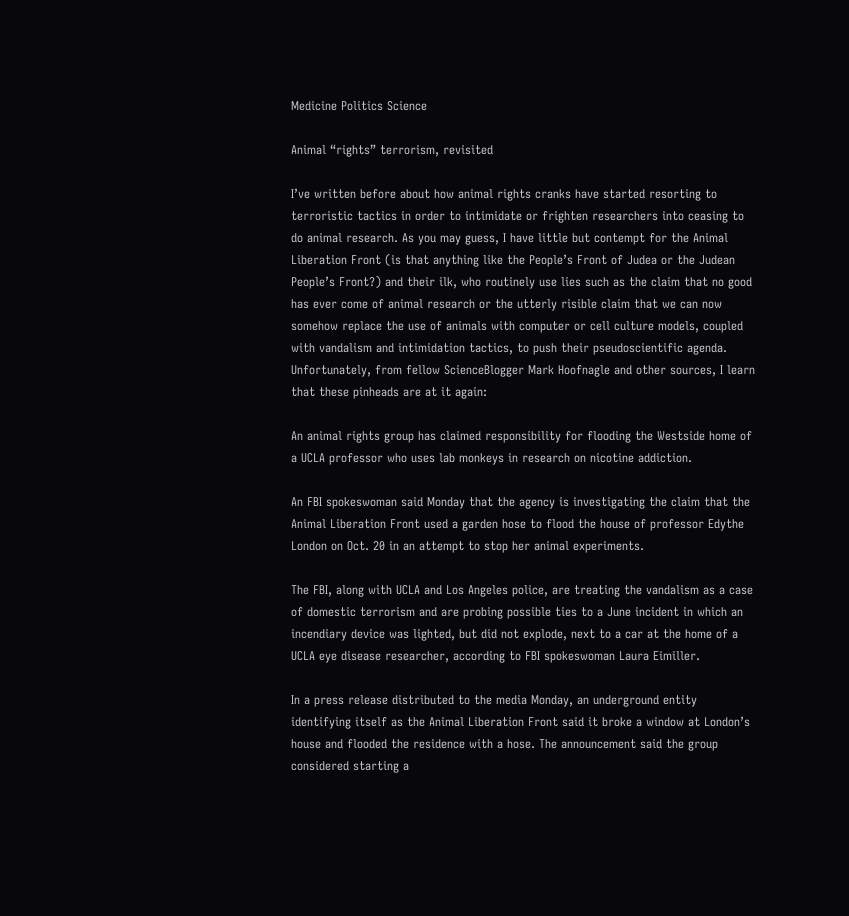Medicine Politics Science

Animal “rights” terrorism, revisited

I’ve written before about how animal rights cranks have started resorting to terroristic tactics in order to intimidate or frighten researchers into ceasing to do animal research. As you may guess, I have little but contempt for the Animal Liberation Front (is that anything like the People’s Front of Judea or the Judean People’s Front?) and their ilk, who routinely use lies such as the claim that no good has ever come of animal research or the utterly risible claim that we can now somehow replace the use of animals with computer or cell culture models, coupled with vandalism and intimidation tactics, to push their pseudoscientific agenda. Unfortunately, from fellow ScienceBlogger Mark Hoofnagle and other sources, I learn that these pinheads are at it again:

An animal rights group has claimed responsibility for flooding the Westside home of a UCLA professor who uses lab monkeys in research on nicotine addiction.

An FBI spokeswoman said Monday that the agency is investigating the claim that the Animal Liberation Front used a garden hose to flood the house of professor Edythe London on Oct. 20 in an attempt to stop her animal experiments.

The FBI, along with UCLA and Los Angeles police, are treating the vandalism as a case of domestic terrorism and are probing possible ties to a June incident in which an incendiary device was lighted, but did not explode, next to a car at the home of a UCLA eye disease researcher, according to FBI spokeswoman Laura Eimiller.

In a press release distributed to the media Monday, an underground entity identifying itself as the Animal Liberation Front said it broke a window at London’s house and flooded the residence with a hose. The announcement said the group considered starting a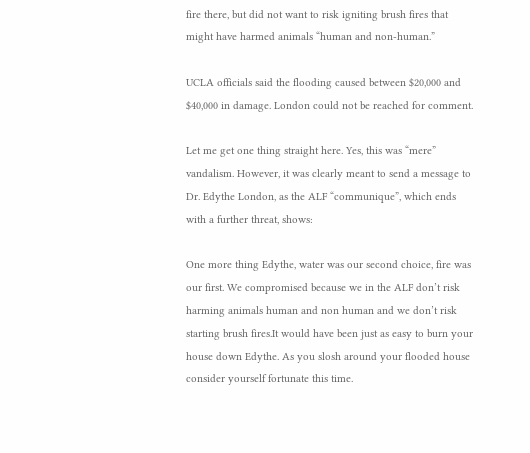fire there, but did not want to risk igniting brush fires that might have harmed animals “human and non-human.”

UCLA officials said the flooding caused between $20,000 and $40,000 in damage. London could not be reached for comment.

Let me get one thing straight here. Yes, this was “mere” vandalism. However, it was clearly meant to send a message to Dr. Edythe London, as the ALF “communique”, which ends with a further threat, shows:

One more thing Edythe, water was our second choice, fire was our first. We compromised because we in the ALF don’t risk harming animals human and non human and we don’t risk starting brush fires.It would have been just as easy to burn your house down Edythe. As you slosh around your flooded house consider yourself fortunate this time.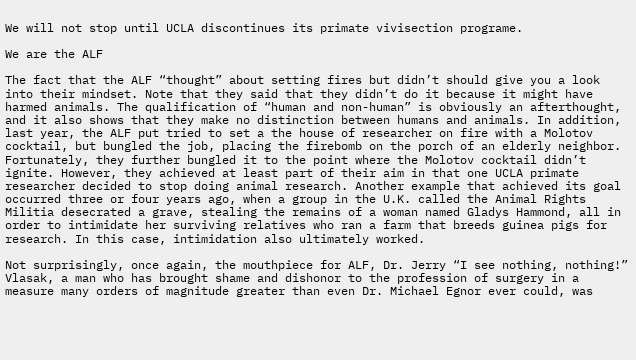We will not stop until UCLA discontinues its primate vivisection programe.

We are the ALF

The fact that the ALF “thought” about setting fires but didn’t should give you a look into their mindset. Note that they said that they didn’t do it because it might have harmed animals. The qualification of “human and non-human” is obviously an afterthought, and it also shows that they make no distinction between humans and animals. In addition, last year, the ALF put tried to set a the house of researcher on fire with a Molotov cocktail, but bungled the job, placing the firebomb on the porch of an elderly neighbor. Fortunately, they further bungled it to the point where the Molotov cocktail didn’t ignite. However, they achieved at least part of their aim in that one UCLA primate researcher decided to stop doing animal research. Another example that achieved its goal occurred three or four years ago, when a group in the U.K. called the Animal Rights Militia desecrated a grave, stealing the remains of a woman named Gladys Hammond, all in order to intimidate her surviving relatives who ran a farm that breeds guinea pigs for research. In this case, intimidation also ultimately worked.

Not surprisingly, once again, the mouthpiece for ALF, Dr. Jerry “I see nothing, nothing!” Vlasak, a man who has brought shame and dishonor to the profession of surgery in a measure many orders of magnitude greater than even Dr. Michael Egnor ever could, was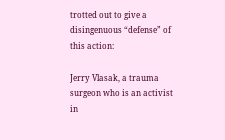trotted out to give a disingenuous “defense” of this action:

Jerry Vlasak, a trauma surgeon who is an activist in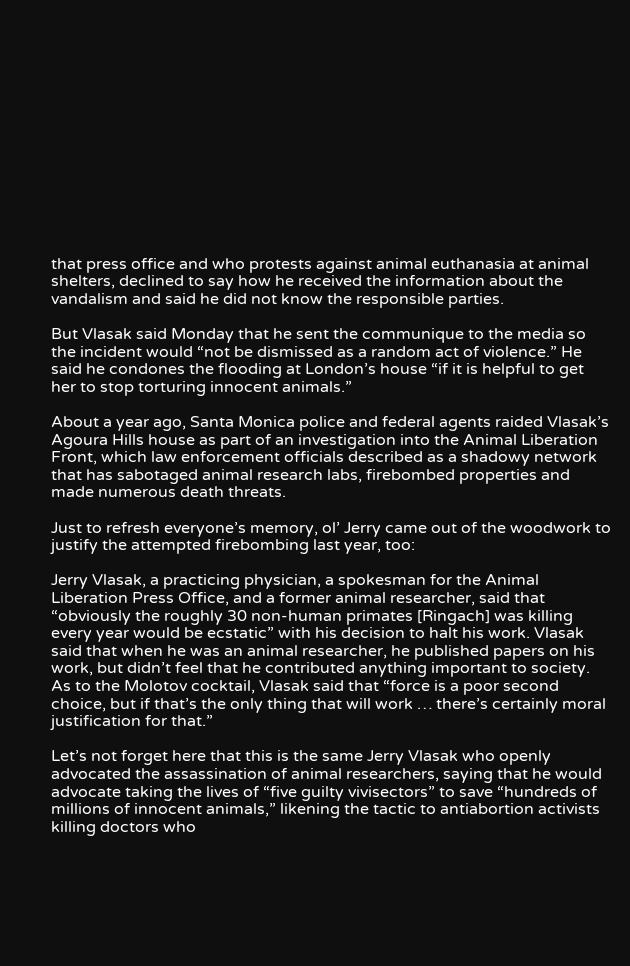that press office and who protests against animal euthanasia at animal shelters, declined to say how he received the information about the vandalism and said he did not know the responsible parties.

But Vlasak said Monday that he sent the communique to the media so the incident would “not be dismissed as a random act of violence.” He said he condones the flooding at London’s house “if it is helpful to get her to stop torturing innocent animals.”

About a year ago, Santa Monica police and federal agents raided Vlasak’s Agoura Hills house as part of an investigation into the Animal Liberation Front, which law enforcement officials described as a shadowy network that has sabotaged animal research labs, firebombed properties and made numerous death threats.

Just to refresh everyone’s memory, ol’ Jerry came out of the woodwork to justify the attempted firebombing last year, too:

Jerry Vlasak, a practicing physician, a spokesman for the Animal Liberation Press Office, and a former animal researcher, said that “obviously the roughly 30 non-human primates [Ringach] was killing every year would be ecstatic” with his decision to halt his work. Vlasak said that when he was an animal researcher, he published papers on his work, but didn’t feel that he contributed anything important to society. As to the Molotov cocktail, Vlasak said that “force is a poor second choice, but if that’s the only thing that will work … there’s certainly moral justification for that.”

Let’s not forget here that this is the same Jerry Vlasak who openly advocated the assassination of animal researchers, saying that he would advocate taking the lives of “five guilty vivisectors” to save “hundreds of millions of innocent animals,” likening the tactic to antiabortion activists killing doctors who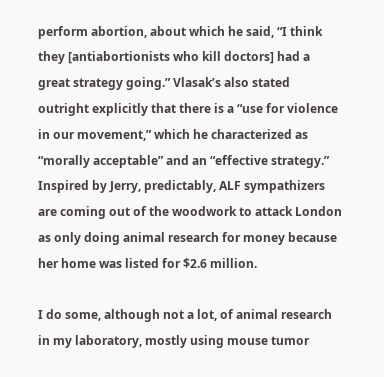perform abortion, about which he said, “I think they [antiabortionists who kill doctors] had a great strategy going.” Vlasak’s also stated outright explicitly that there is a “use for violence in our movement,” which he characterized as “morally acceptable” and an “effective strategy.” Inspired by Jerry, predictably, ALF sympathizers are coming out of the woodwork to attack London as only doing animal research for money because her home was listed for $2.6 million.

I do some, although not a lot, of animal research in my laboratory, mostly using mouse tumor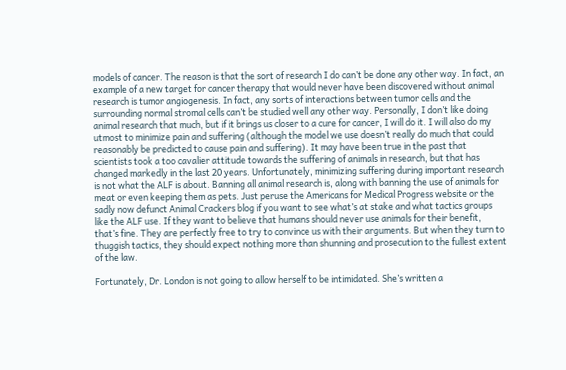models of cancer. The reason is that the sort of research I do can’t be done any other way. In fact, an example of a new target for cancer therapy that would never have been discovered without animal research is tumor angiogenesis. In fact, any sorts of interactions between tumor cells and the surrounding normal stromal cells can’t be studied well any other way. Personally, I don’t like doing animal research that much, but if it brings us closer to a cure for cancer, I will do it. I will also do my utmost to minimize pain and suffering (although the model we use doesn’t really do much that could reasonably be predicted to cause pain and suffering). It may have been true in the past that scientists took a too cavalier attitude towards the suffering of animals in research, but that has changed markedly in the last 20 years. Unfortunately, minimizing suffering during important research is not what the ALF is about. Banning all animal research is, along with banning the use of animals for meat or even keeping them as pets. Just peruse the Americans for Medical Progress website or the sadly now defunct Animal Crackers blog if you want to see what’s at stake and what tactics groups like the ALF use. If they want to believe that humans should never use animals for their benefit, that’s fine. They are perfectly free to try to convince us with their arguments. But when they turn to thuggish tactics, they should expect nothing more than shunning and prosecution to the fullest extent of the law.

Fortunately, Dr. London is not going to allow herself to be intimidated. She’s written a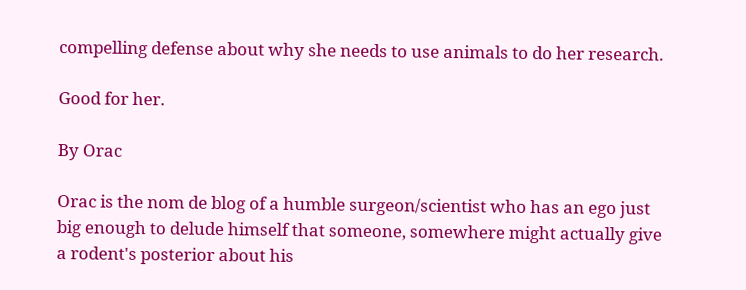compelling defense about why she needs to use animals to do her research.

Good for her.

By Orac

Orac is the nom de blog of a humble surgeon/scientist who has an ego just big enough to delude himself that someone, somewhere might actually give a rodent's posterior about his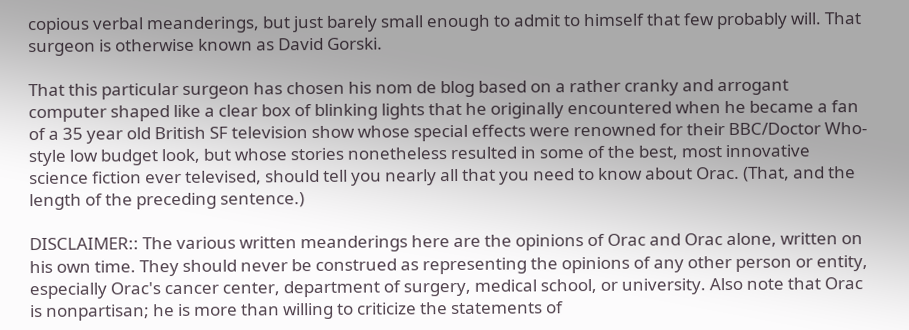copious verbal meanderings, but just barely small enough to admit to himself that few probably will. That surgeon is otherwise known as David Gorski.

That this particular surgeon has chosen his nom de blog based on a rather cranky and arrogant computer shaped like a clear box of blinking lights that he originally encountered when he became a fan of a 35 year old British SF television show whose special effects were renowned for their BBC/Doctor Who-style low budget look, but whose stories nonetheless resulted in some of the best, most innovative science fiction ever televised, should tell you nearly all that you need to know about Orac. (That, and the length of the preceding sentence.)

DISCLAIMER:: The various written meanderings here are the opinions of Orac and Orac alone, written on his own time. They should never be construed as representing the opinions of any other person or entity, especially Orac's cancer center, department of surgery, medical school, or university. Also note that Orac is nonpartisan; he is more than willing to criticize the statements of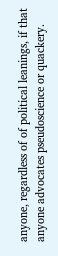anyone, regardless of of political leanings, if that anyone advocates pseudoscience or quackery.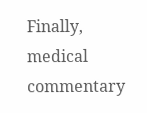Finally, medical commentary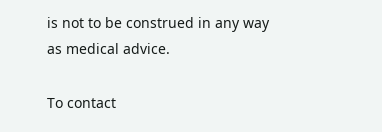is not to be construed in any way as medical advice.

To contact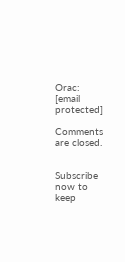Orac: [email protected]

Comments are closed.


Subscribe now to keep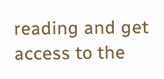reading and get access to the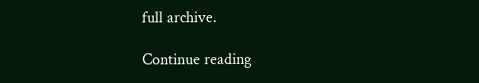full archive.

Continue reading